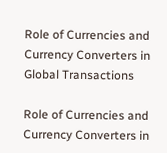Role of Currencies and Currency Converters in Global Transactions

Role of Currencies and Currency Converters in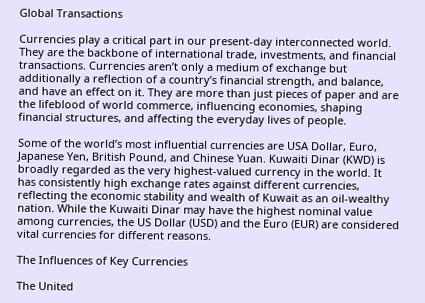Global Transactions

Currencies play a critical part in our present-day interconnected world. They are the backbone of international trade, investments, and financial transactions. Currencies aren’t only a medium of exchange but additionally a reflection of a country’s financial strength, and balance, and have an effect on it. They are more than just pieces of paper and are the lifeblood of world commerce, influencing economies, shaping financial structures, and affecting the everyday lives of people.

Some of the world’s most influential currencies are USA Dollar, Euro, Japanese Yen, British Pound, and Chinese Yuan. Kuwaiti Dinar (KWD) is broadly regarded as the very highest-valued currency in the world. It has consistently high exchange rates against different currencies, reflecting the economic stability and wealth of Kuwait as an oil-wealthy nation. While the Kuwaiti Dinar may have the highest nominal value among currencies, the US Dollar (USD) and the Euro (EUR) are considered vital currencies for different reasons.

The Influences of Key Currencies

The United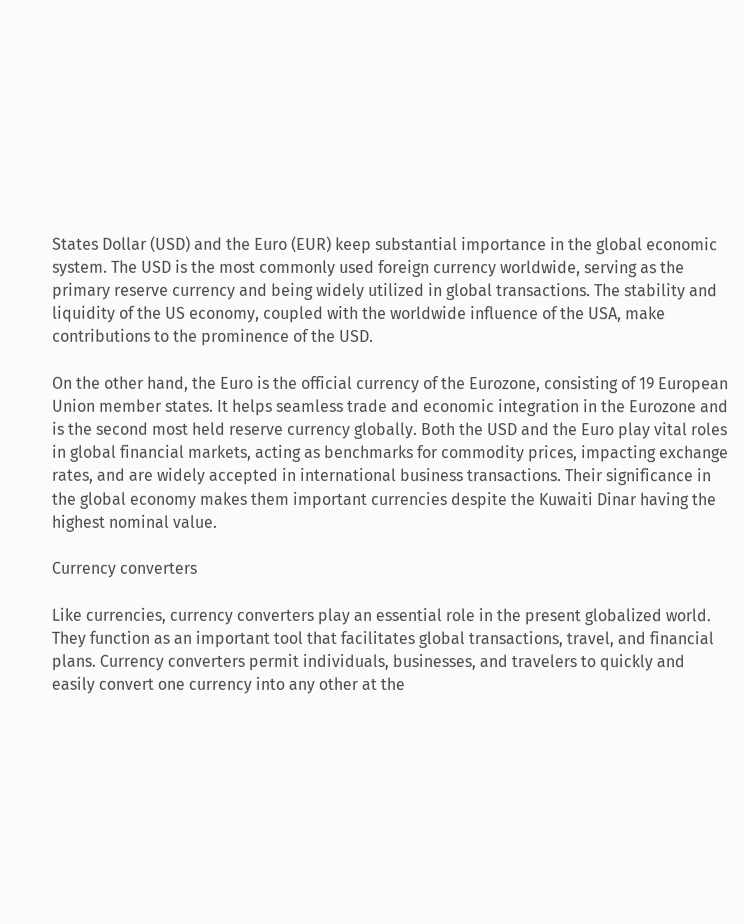States Dollar (USD) and the Euro (EUR) keep substantial importance in the global economic system. The USD is the most commonly used foreign currency worldwide, serving as the primary reserve currency and being widely utilized in global transactions. The stability and liquidity of the US economy, coupled with the worldwide influence of the USA, make contributions to the prominence of the USD.

On the other hand, the Euro is the official currency of the Eurozone, consisting of 19 European Union member states. It helps seamless trade and economic integration in the Eurozone and is the second most held reserve currency globally. Both the USD and the Euro play vital roles in global financial markets, acting as benchmarks for commodity prices, impacting exchange rates, and are widely accepted in international business transactions. Their significance in the global economy makes them important currencies despite the Kuwaiti Dinar having the highest nominal value.

Currency converters

Like currencies, currency converters play an essential role in the present globalized world. They function as an important tool that facilitates global transactions, travel, and financial plans. Currency converters permit individuals, businesses, and travelers to quickly and easily convert one currency into any other at the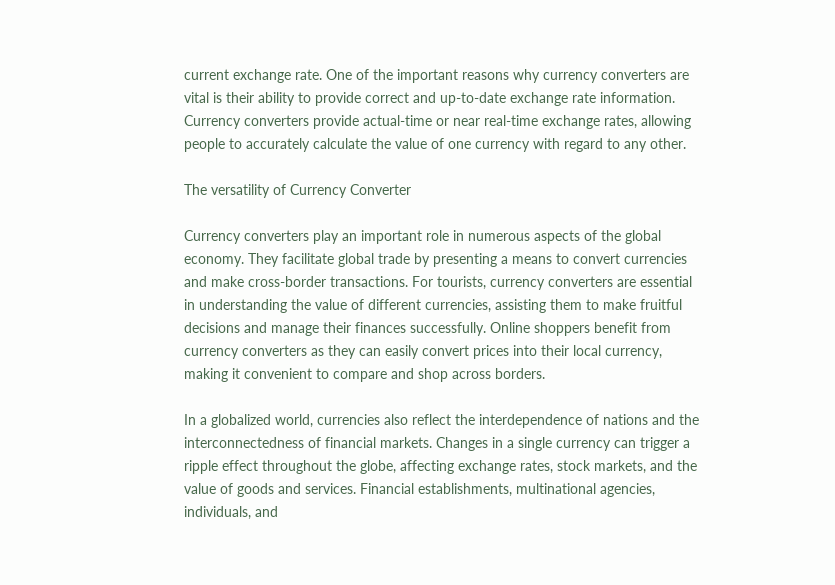current exchange rate. One of the important reasons why currency converters are vital is their ability to provide correct and up-to-date exchange rate information. Currency converters provide actual-time or near real-time exchange rates, allowing people to accurately calculate the value of one currency with regard to any other.

The versatility of Currency Converter

Currency converters play an important role in numerous aspects of the global economy. They facilitate global trade by presenting a means to convert currencies and make cross-border transactions. For tourists, currency converters are essential in understanding the value of different currencies, assisting them to make fruitful decisions and manage their finances successfully. Online shoppers benefit from currency converters as they can easily convert prices into their local currency, making it convenient to compare and shop across borders.

In a globalized world, currencies also reflect the interdependence of nations and the interconnectedness of financial markets. Changes in a single currency can trigger a ripple effect throughout the globe, affecting exchange rates, stock markets, and the value of goods and services. Financial establishments, multinational agencies, individuals, and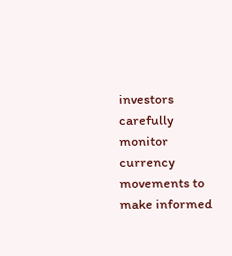investors carefully monitor currency movements to make informed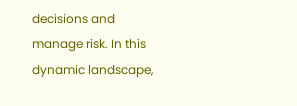decisions and manage risk. In this dynamic landscape,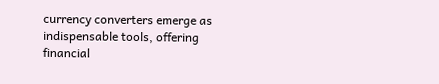currency converters emerge as indispensable tools, offering financial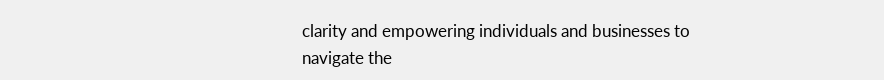clarity and empowering individuals and businesses to navigate the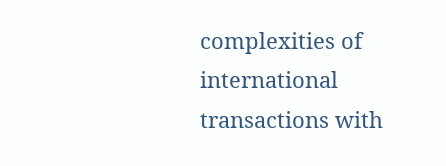complexities of international transactions with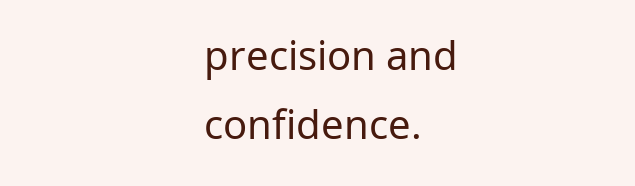precision and confidence.